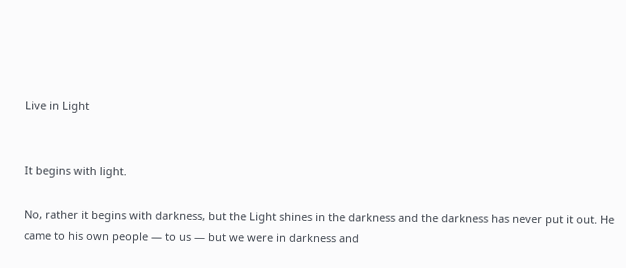Live in Light


It begins with light.

No, rather it begins with darkness, but the Light shines in the darkness and the darkness has never put it out. He came to his own people — to us — but we were in darkness and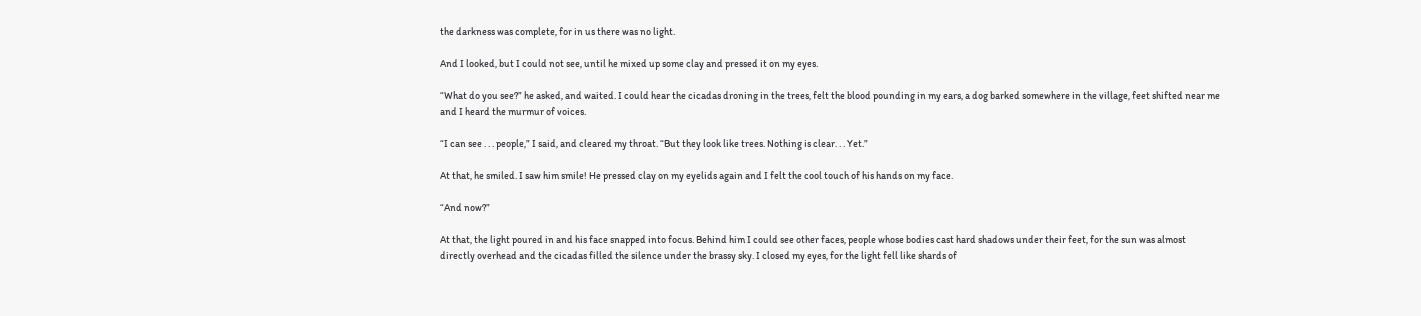the darkness was complete, for in us there was no light.

And I looked, but I could not see, until he mixed up some clay and pressed it on my eyes.

“What do you see?” he asked, and waited. I could hear the cicadas droning in the trees, felt the blood pounding in my ears, a dog barked somewhere in the village, feet shifted near me and I heard the murmur of voices.

“I can see . . . people,” I said, and cleared my throat. “But they look like trees. Nothing is clear. . . Yet.”

At that, he smiled. I saw him smile! He pressed clay on my eyelids again and I felt the cool touch of his hands on my face.

“And now?”

At that, the light poured in and his face snapped into focus. Behind him I could see other faces, people whose bodies cast hard shadows under their feet, for the sun was almost directly overhead and the cicadas filled the silence under the brassy sky. I closed my eyes, for the light fell like shards of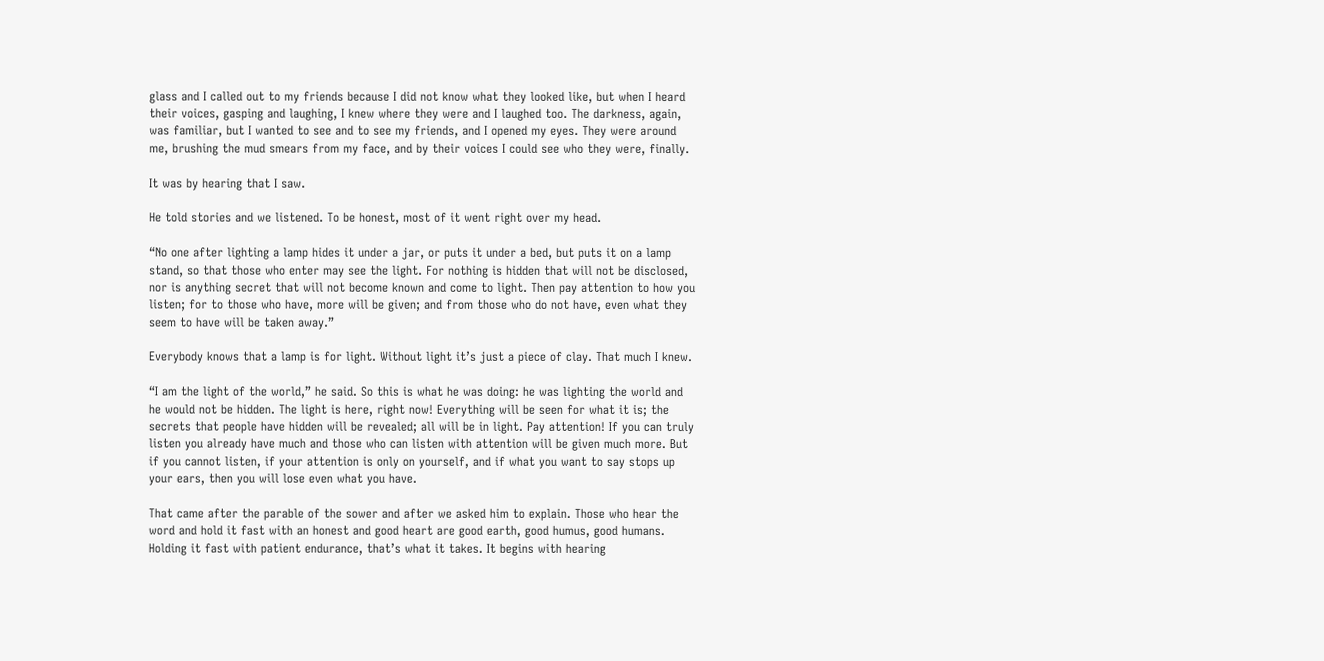glass and I called out to my friends because I did not know what they looked like, but when I heard their voices, gasping and laughing, I knew where they were and I laughed too. The darkness, again, was familiar, but I wanted to see and to see my friends, and I opened my eyes. They were around me, brushing the mud smears from my face, and by their voices I could see who they were, finally.

It was by hearing that I saw.

He told stories and we listened. To be honest, most of it went right over my head.

“No one after lighting a lamp hides it under a jar, or puts it under a bed, but puts it on a lamp stand, so that those who enter may see the light. For nothing is hidden that will not be disclosed, nor is anything secret that will not become known and come to light. Then pay attention to how you listen; for to those who have, more will be given; and from those who do not have, even what they seem to have will be taken away.”

Everybody knows that a lamp is for light. Without light it’s just a piece of clay. That much I knew.

“I am the light of the world,” he said. So this is what he was doing: he was lighting the world and he would not be hidden. The light is here, right now! Everything will be seen for what it is; the secrets that people have hidden will be revealed; all will be in light. Pay attention! If you can truly listen you already have much and those who can listen with attention will be given much more. But if you cannot listen, if your attention is only on yourself, and if what you want to say stops up your ears, then you will lose even what you have.

That came after the parable of the sower and after we asked him to explain. Those who hear the word and hold it fast with an honest and good heart are good earth, good humus, good humans. Holding it fast with patient endurance, that’s what it takes. It begins with hearing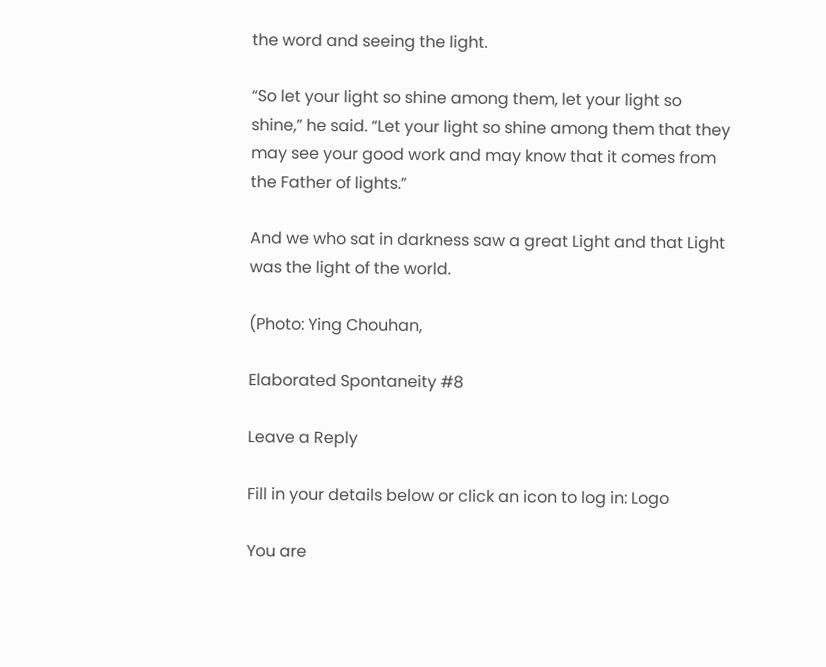the word and seeing the light.

“So let your light so shine among them, let your light so shine,” he said. “Let your light so shine among them that they may see your good work and may know that it comes from the Father of lights.”

And we who sat in darkness saw a great Light and that Light was the light of the world.

(Photo: Ying Chouhan,

Elaborated Spontaneity #8

Leave a Reply

Fill in your details below or click an icon to log in: Logo

You are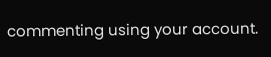commenting using your account.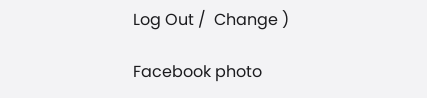Log Out /  Change )

Facebook photo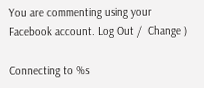You are commenting using your Facebook account. Log Out /  Change )

Connecting to %s